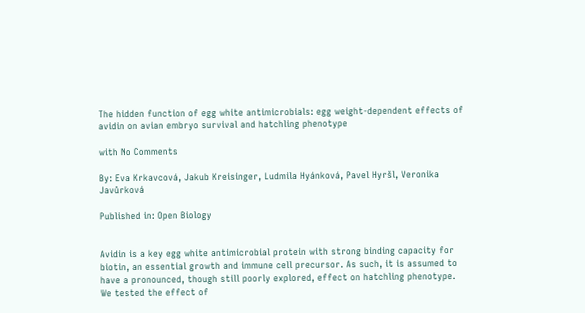The hidden function of egg white antimicrobials: egg weight-dependent effects of avidin on avian embryo survival and hatchling phenotype

with No Comments

By: Eva Krkavcová, Jakub Kreisinger, Ludmila Hyánková, Pavel Hyršl, Veronika Javůrková

Published in: Open Biology


Avidin is a key egg white antimicrobial protein with strong binding capacity for biotin, an essential growth and immune cell precursor. As such, it is assumed to have a pronounced, though still poorly explored, effect on hatchling phenotype. We tested the effect of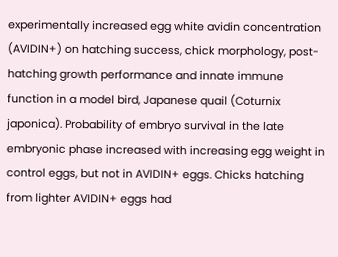experimentally increased egg white avidin concentration (AVIDIN+) on hatching success, chick morphology, post-hatching growth performance and innate immune function in a model bird, Japanese quail (Coturnix japonica). Probability of embryo survival in the late embryonic phase increased with increasing egg weight in control eggs, but not in AVIDIN+ eggs. Chicks hatching from lighter AVIDIN+ eggs had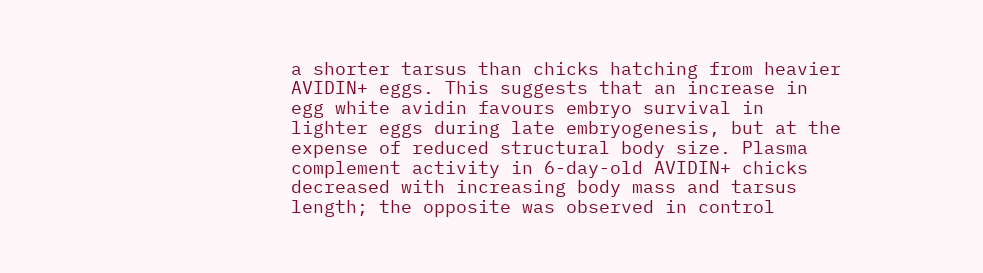a shorter tarsus than chicks hatching from heavier AVIDIN+ eggs. This suggests that an increase in egg white avidin favours embryo survival in lighter eggs during late embryogenesis, but at the expense of reduced structural body size. Plasma complement activity in 6-day-old AVIDIN+ chicks decreased with increasing body mass and tarsus length; the opposite was observed in control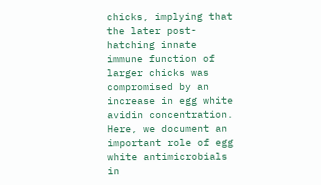chicks, implying that the later post-hatching innate immune function of larger chicks was compromised by an increase in egg white avidin concentration. Here, we document an important role of egg white antimicrobials in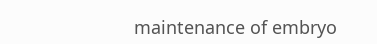maintenance of embryo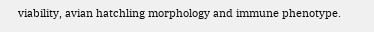viability, avian hatchling morphology and immune phenotype.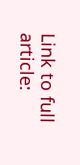Link to full article: